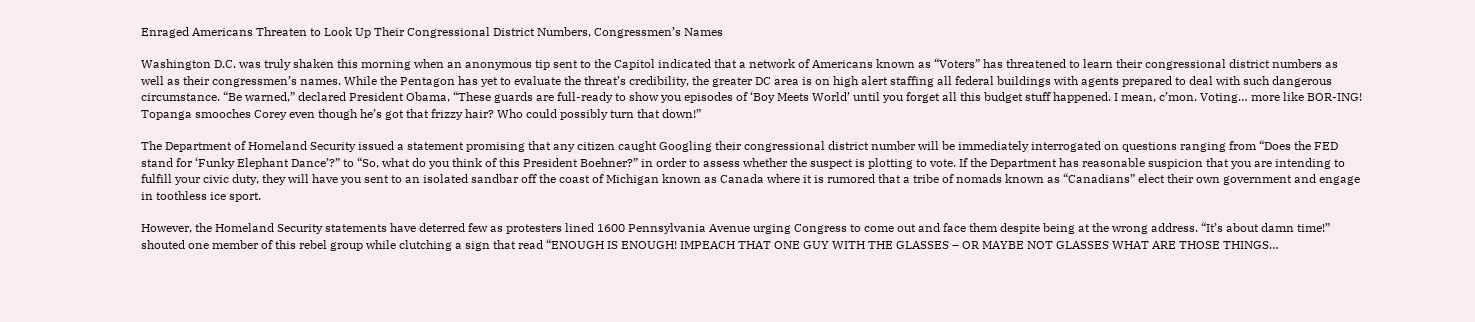Enraged Americans Threaten to Look Up Their Congressional District Numbers, Congressmen’s Names

Washington D.C. was truly shaken this morning when an anonymous tip sent to the Capitol indicated that a network of Americans known as “Voters” has threatened to learn their congressional district numbers as well as their congressmen’s names. While the Pentagon has yet to evaluate the threat’s credibility, the greater DC area is on high alert staffing all federal buildings with agents prepared to deal with such dangerous circumstance. “Be warned,” declared President Obama, “These guards are full-ready to show you episodes of ‘Boy Meets World’ until you forget all this budget stuff happened. I mean, c’mon. Voting… more like BOR-ING! Topanga smooches Corey even though he’s got that frizzy hair? Who could possibly turn that down!”

The Department of Homeland Security issued a statement promising that any citizen caught Googling their congressional district number will be immediately interrogated on questions ranging from “Does the FED stand for ‘Funky Elephant Dance’?” to “So, what do you think of this President Boehner?” in order to assess whether the suspect is plotting to vote. If the Department has reasonable suspicion that you are intending to fulfill your civic duty, they will have you sent to an isolated sandbar off the coast of Michigan known as Canada where it is rumored that a tribe of nomads known as “Canadians” elect their own government and engage in toothless ice sport.

However, the Homeland Security statements have deterred few as protesters lined 1600 Pennsylvania Avenue urging Congress to come out and face them despite being at the wrong address. “It’s about damn time!” shouted one member of this rebel group while clutching a sign that read “ENOUGH IS ENOUGH! IMPEACH THAT ONE GUY WITH THE GLASSES – OR MAYBE NOT GLASSES WHAT ARE THOSE THINGS…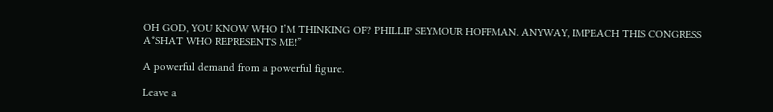OH GOD, YOU KNOW WHO I’M THINKING OF? PHILLIP SEYMOUR HOFFMAN. ANYWAY, IMPEACH THIS CONGRESS A*SHAT WHO REPRESENTS ME!”

A powerful demand from a powerful figure.

Leave a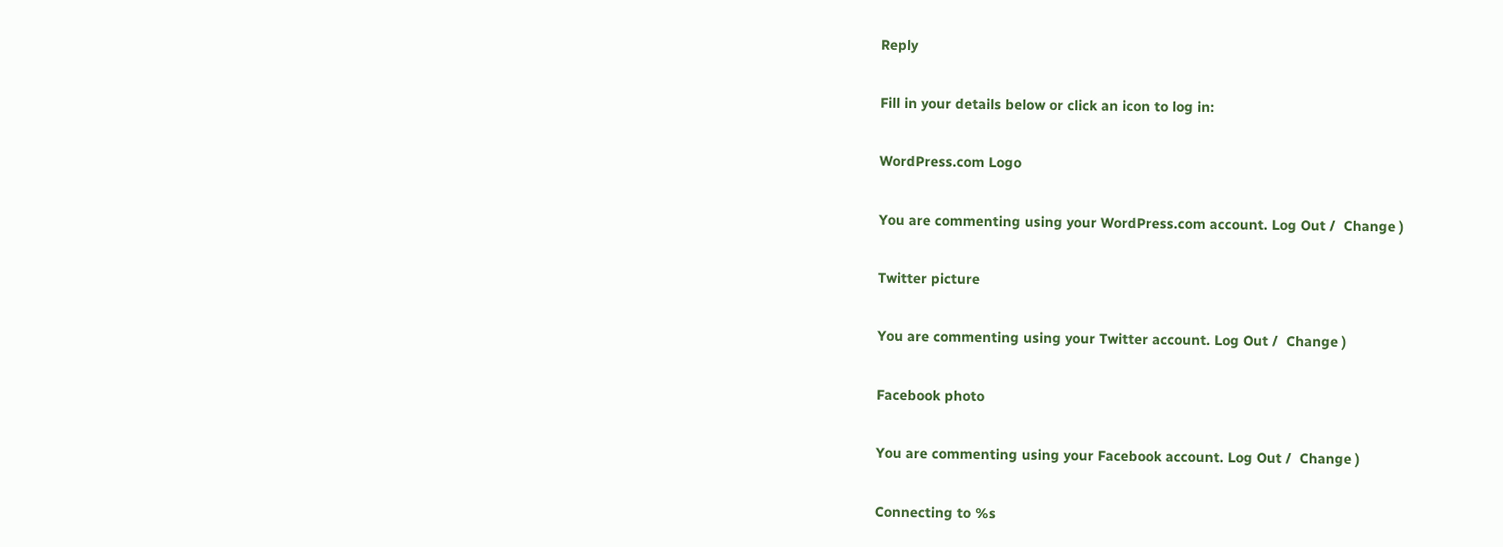Reply

Fill in your details below or click an icon to log in:

WordPress.com Logo

You are commenting using your WordPress.com account. Log Out /  Change )

Twitter picture

You are commenting using your Twitter account. Log Out /  Change )

Facebook photo

You are commenting using your Facebook account. Log Out /  Change )

Connecting to %s